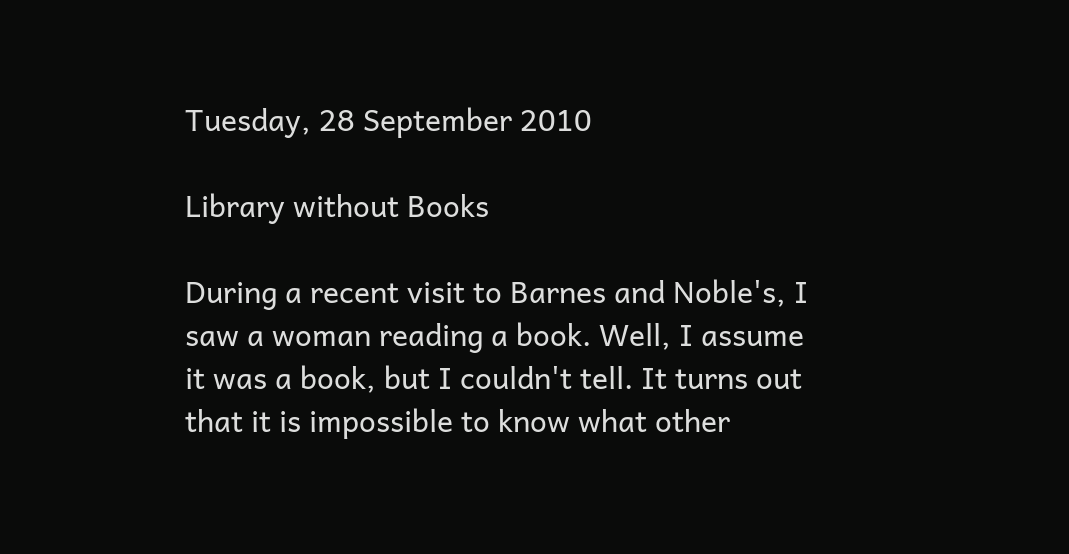Tuesday, 28 September 2010

Library without Books

During a recent visit to Barnes and Noble's, I saw a woman reading a book. Well, I assume it was a book, but I couldn't tell. It turns out that it is impossible to know what other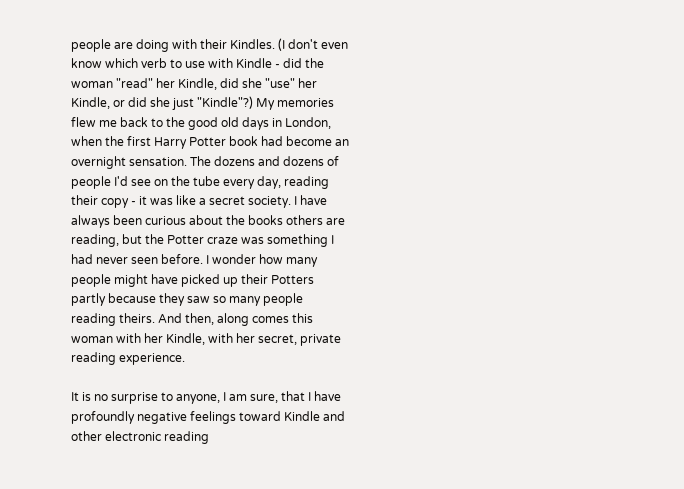people are doing with their Kindles. (I don't even know which verb to use with Kindle - did the woman "read" her Kindle, did she "use" her Kindle, or did she just "Kindle"?) My memories flew me back to the good old days in London, when the first Harry Potter book had become an overnight sensation. The dozens and dozens of people I'd see on the tube every day, reading their copy - it was like a secret society. I have always been curious about the books others are reading, but the Potter craze was something I had never seen before. I wonder how many people might have picked up their Potters partly because they saw so many people reading theirs. And then, along comes this woman with her Kindle, with her secret, private reading experience.

It is no surprise to anyone, I am sure, that I have profoundly negative feelings toward Kindle and other electronic reading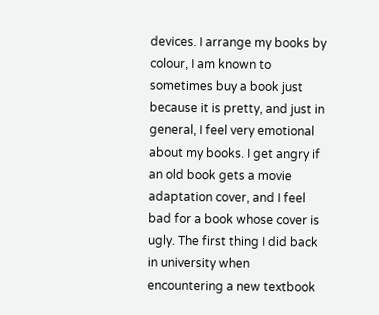devices. I arrange my books by colour, I am known to sometimes buy a book just because it is pretty, and just in general, I feel very emotional about my books. I get angry if an old book gets a movie adaptation cover, and I feel bad for a book whose cover is ugly. The first thing I did back in university when encountering a new textbook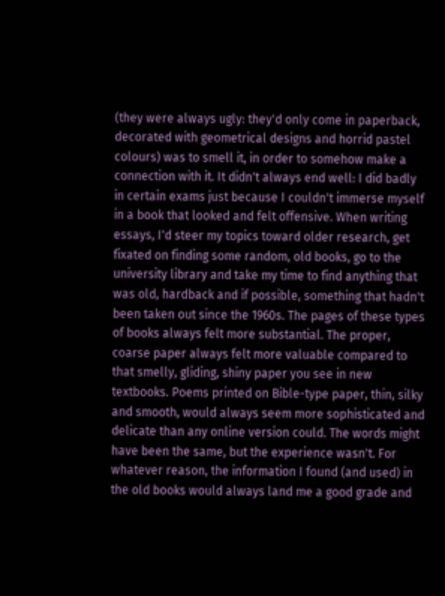(they were always ugly: they'd only come in paperback, decorated with geometrical designs and horrid pastel colours) was to smell it, in order to somehow make a connection with it. It didn't always end well: I did badly in certain exams just because I couldn't immerse myself in a book that looked and felt offensive. When writing essays, I'd steer my topics toward older research, get fixated on finding some random, old books, go to the university library and take my time to find anything that was old, hardback and if possible, something that hadn't been taken out since the 1960s. The pages of these types of books always felt more substantial. The proper, coarse paper always felt more valuable compared to that smelly, gliding, shiny paper you see in new textbooks. Poems printed on Bible-type paper, thin, silky and smooth, would always seem more sophisticated and delicate than any online version could. The words might have been the same, but the experience wasn't. For whatever reason, the information I found (and used) in the old books would always land me a good grade and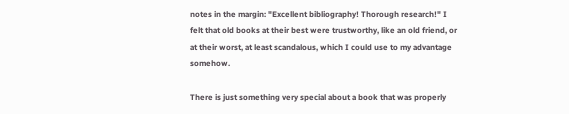notes in the margin: "Excellent bibliography! Thorough research!" I felt that old books at their best were trustworthy, like an old friend, or at their worst, at least scandalous, which I could use to my advantage somehow.

There is just something very special about a book that was properly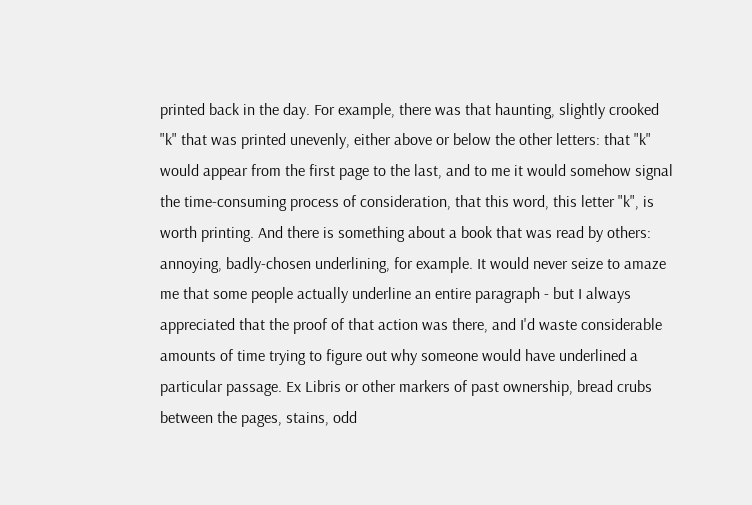printed back in the day. For example, there was that haunting, slightly crooked "k" that was printed unevenly, either above or below the other letters: that "k" would appear from the first page to the last, and to me it would somehow signal the time-consuming process of consideration, that this word, this letter "k", is worth printing. And there is something about a book that was read by others: annoying, badly-chosen underlining, for example. It would never seize to amaze me that some people actually underline an entire paragraph - but I always appreciated that the proof of that action was there, and I'd waste considerable amounts of time trying to figure out why someone would have underlined a particular passage. Ex Libris or other markers of past ownership, bread crubs between the pages, stains, odd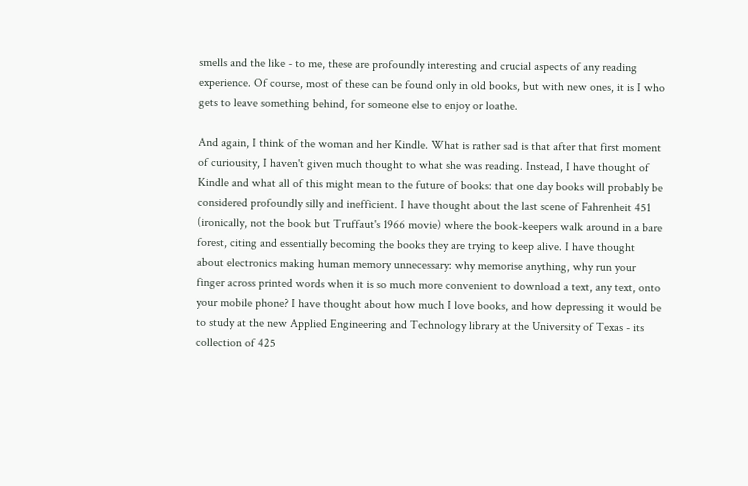smells and the like - to me, these are profoundly interesting and crucial aspects of any reading experience. Of course, most of these can be found only in old books, but with new ones, it is I who gets to leave something behind, for someone else to enjoy or loathe.

And again, I think of the woman and her Kindle. What is rather sad is that after that first moment of curiousity, I haven't given much thought to what she was reading. Instead, I have thought of Kindle and what all of this might mean to the future of books: that one day books will probably be considered profoundly silly and inefficient. I have thought about the last scene of Fahrenheit 451 (ironically, not the book but Truffaut's 1966 movie) where the book-keepers walk around in a bare forest, citing and essentially becoming the books they are trying to keep alive. I have thought about electronics making human memory unnecessary: why memorise anything, why run your finger across printed words when it is so much more convenient to download a text, any text, onto your mobile phone? I have thought about how much I love books, and how depressing it would be to study at the new Applied Engineering and Technology library at the University of Texas - its collection of 425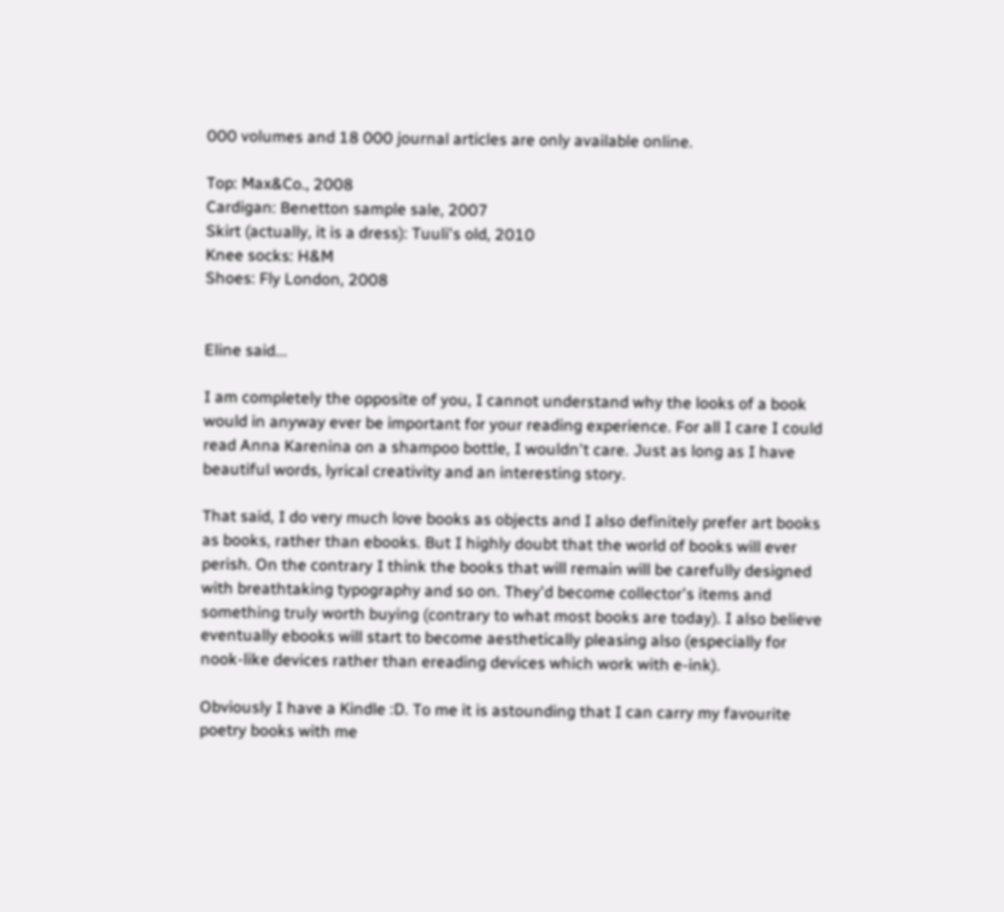000 volumes and 18 000 journal articles are only available online.

Top: Max&Co., 2008
Cardigan: Benetton sample sale, 2007
Skirt (actually, it is a dress): Tuuli's old, 2010
Knee socks: H&M
Shoes: Fly London, 2008


Eline said...

I am completely the opposite of you, I cannot understand why the looks of a book would in anyway ever be important for your reading experience. For all I care I could read Anna Karenina on a shampoo bottle, I wouldn't care. Just as long as I have beautiful words, lyrical creativity and an interesting story.

That said, I do very much love books as objects and I also definitely prefer art books as books, rather than ebooks. But I highly doubt that the world of books will ever perish. On the contrary I think the books that will remain will be carefully designed with breathtaking typography and so on. They'd become collector's items and something truly worth buying (contrary to what most books are today). I also believe eventually ebooks will start to become aesthetically pleasing also (especially for nook-like devices rather than ereading devices which work with e-ink).

Obviously I have a Kindle :D. To me it is astounding that I can carry my favourite poetry books with me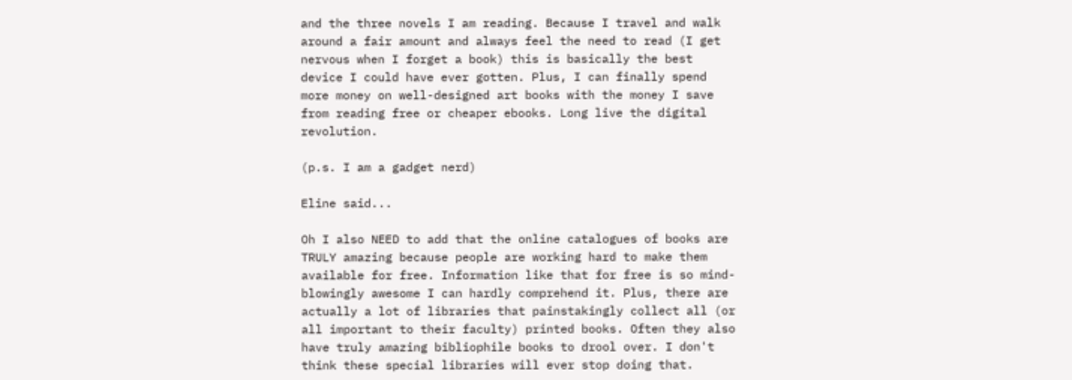and the three novels I am reading. Because I travel and walk around a fair amount and always feel the need to read (I get nervous when I forget a book) this is basically the best device I could have ever gotten. Plus, I can finally spend more money on well-designed art books with the money I save from reading free or cheaper ebooks. Long live the digital revolution.

(p.s. I am a gadget nerd)

Eline said...

Oh I also NEED to add that the online catalogues of books are TRULY amazing because people are working hard to make them available for free. Information like that for free is so mind-blowingly awesome I can hardly comprehend it. Plus, there are actually a lot of libraries that painstakingly collect all (or all important to their faculty) printed books. Often they also have truly amazing bibliophile books to drool over. I don't think these special libraries will ever stop doing that.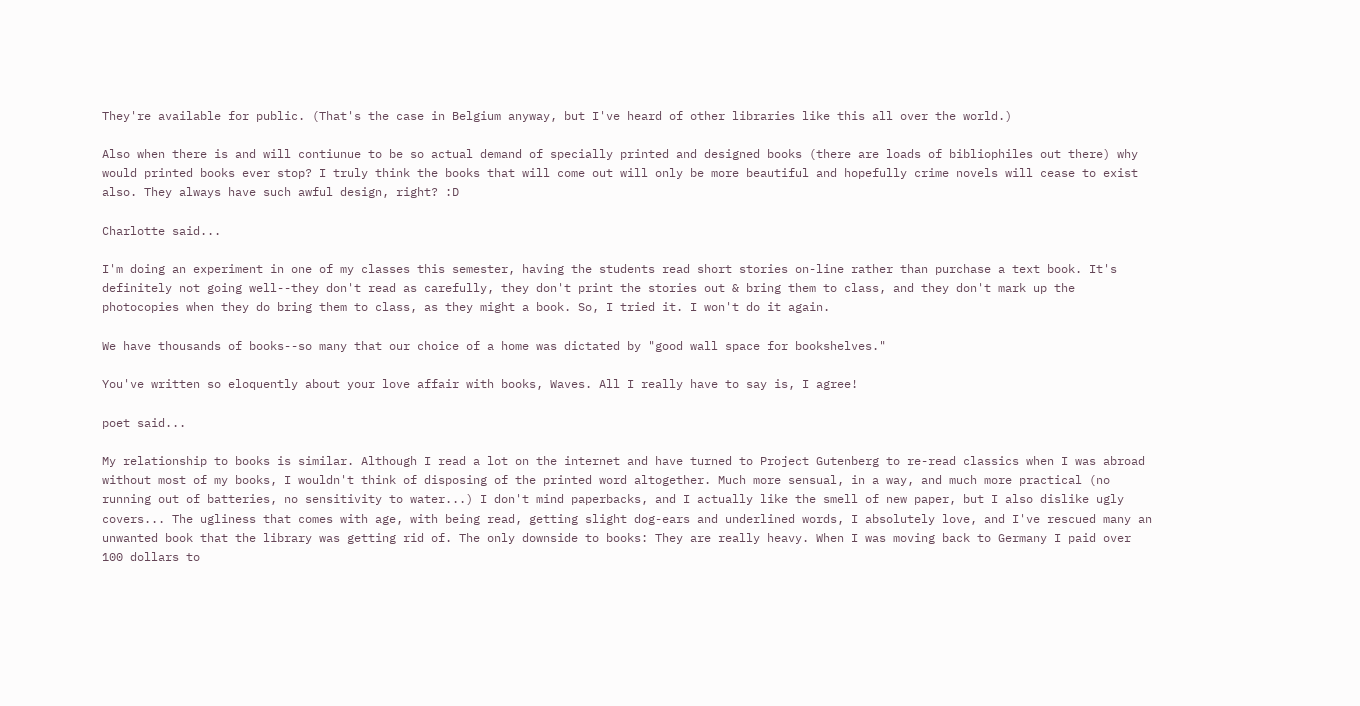They're available for public. (That's the case in Belgium anyway, but I've heard of other libraries like this all over the world.)

Also when there is and will contiunue to be so actual demand of specially printed and designed books (there are loads of bibliophiles out there) why would printed books ever stop? I truly think the books that will come out will only be more beautiful and hopefully crime novels will cease to exist also. They always have such awful design, right? :D

Charlotte said...

I'm doing an experiment in one of my classes this semester, having the students read short stories on-line rather than purchase a text book. It's definitely not going well--they don't read as carefully, they don't print the stories out & bring them to class, and they don't mark up the photocopies when they do bring them to class, as they might a book. So, I tried it. I won't do it again.

We have thousands of books--so many that our choice of a home was dictated by "good wall space for bookshelves."

You've written so eloquently about your love affair with books, Waves. All I really have to say is, I agree!

poet said...

My relationship to books is similar. Although I read a lot on the internet and have turned to Project Gutenberg to re-read classics when I was abroad without most of my books, I wouldn't think of disposing of the printed word altogether. Much more sensual, in a way, and much more practical (no running out of batteries, no sensitivity to water...) I don't mind paperbacks, and I actually like the smell of new paper, but I also dislike ugly covers... The ugliness that comes with age, with being read, getting slight dog-ears and underlined words, I absolutely love, and I've rescued many an unwanted book that the library was getting rid of. The only downside to books: They are really heavy. When I was moving back to Germany I paid over 100 dollars to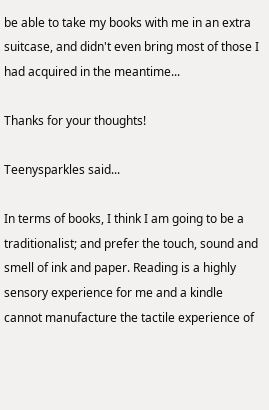be able to take my books with me in an extra suitcase, and didn't even bring most of those I had acquired in the meantime...

Thanks for your thoughts!

Teenysparkles said...

In terms of books, I think I am going to be a traditionalist; and prefer the touch, sound and smell of ink and paper. Reading is a highly sensory experience for me and a kindle cannot manufacture the tactile experience of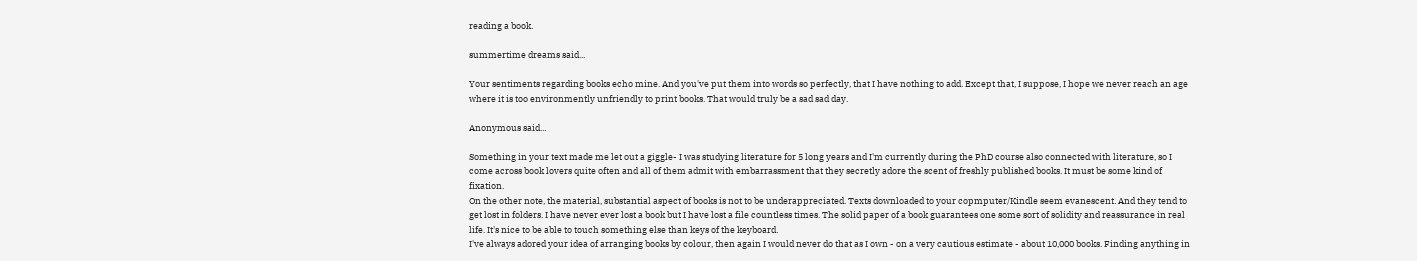reading a book.

summertime dreams said...

Your sentiments regarding books echo mine. And you've put them into words so perfectly, that I have nothing to add. Except that, I suppose, I hope we never reach an age where it is too environmently unfriendly to print books. That would truly be a sad sad day.

Anonymous said...

Something in your text made me let out a giggle- I was studying literature for 5 long years and I'm currently during the PhD course also connected with literature, so I come across book lovers quite often and all of them admit with embarrassment that they secretly adore the scent of freshly published books. It must be some kind of fixation.
On the other note, the material, substantial aspect of books is not to be underappreciated. Texts downloaded to your copmputer/Kindle seem evanescent. And they tend to get lost in folders. I have never ever lost a book but I have lost a file countless times. The solid paper of a book guarantees one some sort of solidity and reassurance in real life. It's nice to be able to touch something else than keys of the keyboard.
I've always adored your idea of arranging books by colour, then again I would never do that as I own - on a very cautious estimate - about 10,000 books. Finding anything in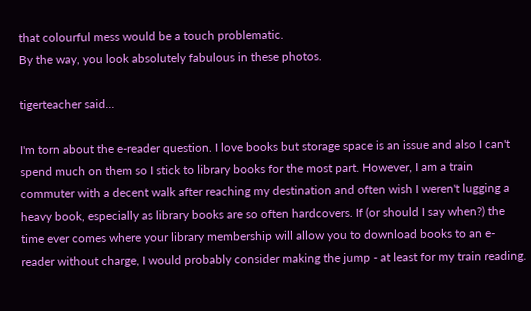that colourful mess would be a touch problematic.
By the way, you look absolutely fabulous in these photos.

tigerteacher said...

I'm torn about the e-reader question. I love books but storage space is an issue and also I can't spend much on them so I stick to library books for the most part. However, I am a train commuter with a decent walk after reaching my destination and often wish I weren't lugging a heavy book, especially as library books are so often hardcovers. If (or should I say when?) the time ever comes where your library membership will allow you to download books to an e-reader without charge, I would probably consider making the jump - at least for my train reading.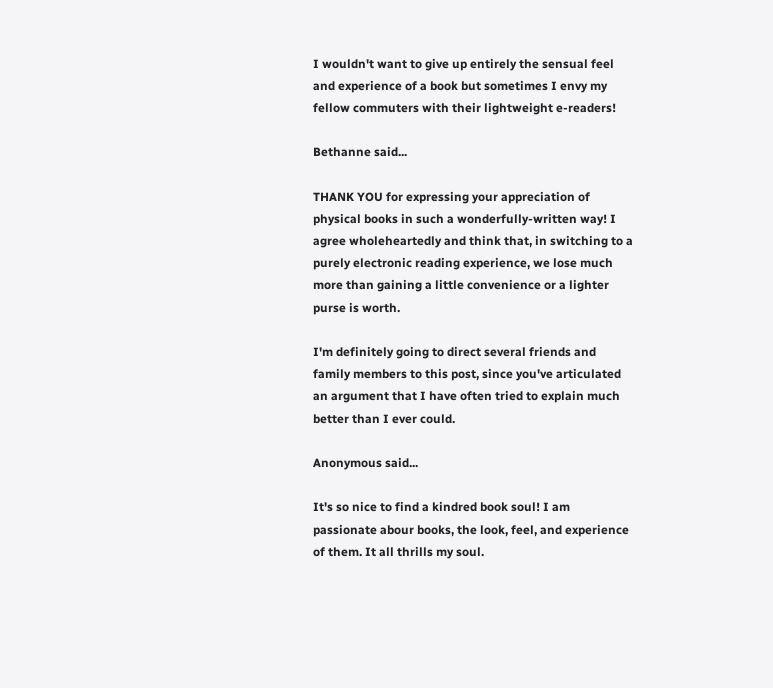I wouldn't want to give up entirely the sensual feel and experience of a book but sometimes I envy my fellow commuters with their lightweight e-readers!

Bethanne said...

THANK YOU for expressing your appreciation of physical books in such a wonderfully-written way! I agree wholeheartedly and think that, in switching to a purely electronic reading experience, we lose much more than gaining a little convenience or a lighter purse is worth.

I'm definitely going to direct several friends and family members to this post, since you've articulated an argument that I have often tried to explain much better than I ever could.

Anonymous said...

It's so nice to find a kindred book soul! I am passionate abour books, the look, feel, and experience of them. It all thrills my soul.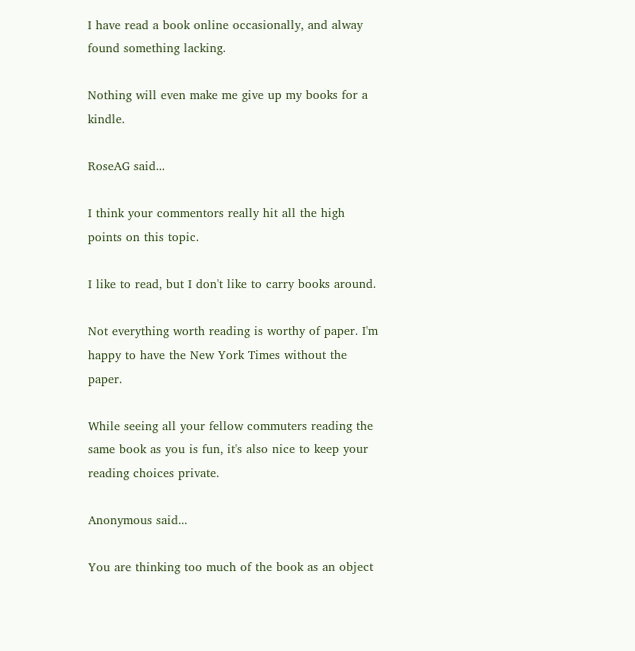I have read a book online occasionally, and alway found something lacking.

Nothing will even make me give up my books for a kindle.

RoseAG said...

I think your commentors really hit all the high points on this topic.

I like to read, but I don't like to carry books around.

Not everything worth reading is worthy of paper. I'm happy to have the New York Times without the paper.

While seeing all your fellow commuters reading the same book as you is fun, it's also nice to keep your reading choices private.

Anonymous said...

You are thinking too much of the book as an object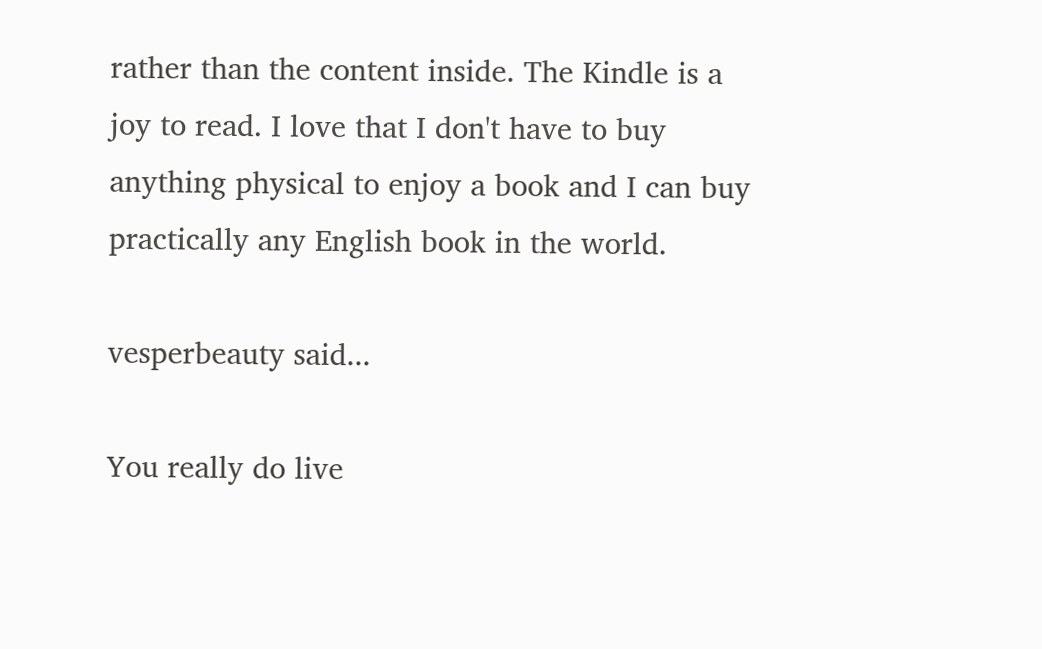rather than the content inside. The Kindle is a joy to read. I love that I don't have to buy anything physical to enjoy a book and I can buy practically any English book in the world.

vesperbeauty said...

You really do live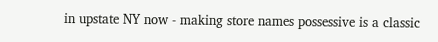in upstate NY now - making store names possessive is a classic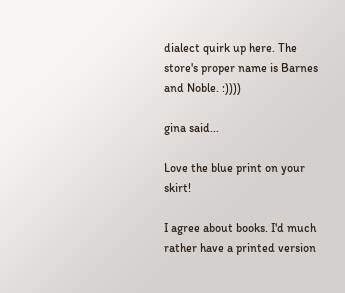dialect quirk up here. The store's proper name is Barnes and Noble. :))))

gina said...

Love the blue print on your skirt!

I agree about books. I'd much rather have a printed version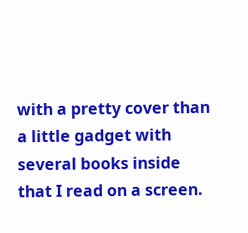with a pretty cover than a little gadget with several books inside that I read on a screen.